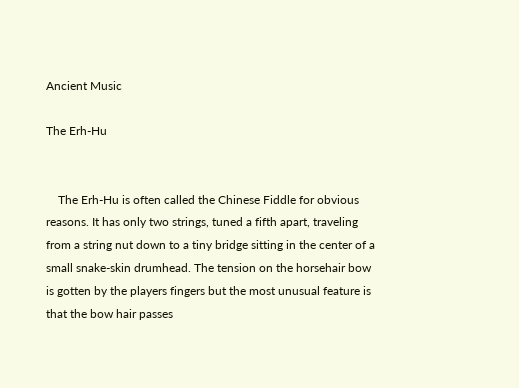Ancient Music

The Erh-Hu


    The Erh-Hu is often called the Chinese Fiddle for obvious reasons. It has only two strings, tuned a fifth apart, traveling from a string nut down to a tiny bridge sitting in the center of a small snake-skin drumhead. The tension on the horsehair bow is gotten by the players fingers but the most unusual feature is that the bow hair passes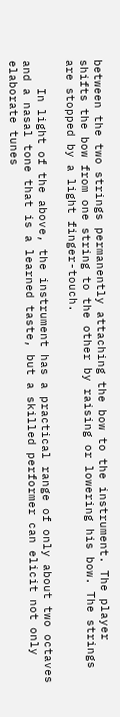between the two strings permanently attaching the bow to the instrument. The player shifts the bow from one string to the other by raising or lowering his bow. The strings are stopped by a light finger-touch.

    In light of the above, the instrument has a practical range of only about two octaves and a nasal tone that is a learned taste, but a skilled performer can elicit not only elaborate tunes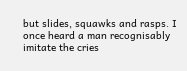but slides, squawks and rasps. I once heard a man recognisably imitate the cries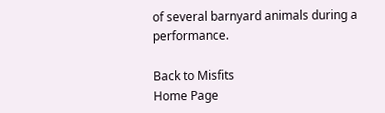of several barnyard animals during a performance.

Back to Misfits
Home Page